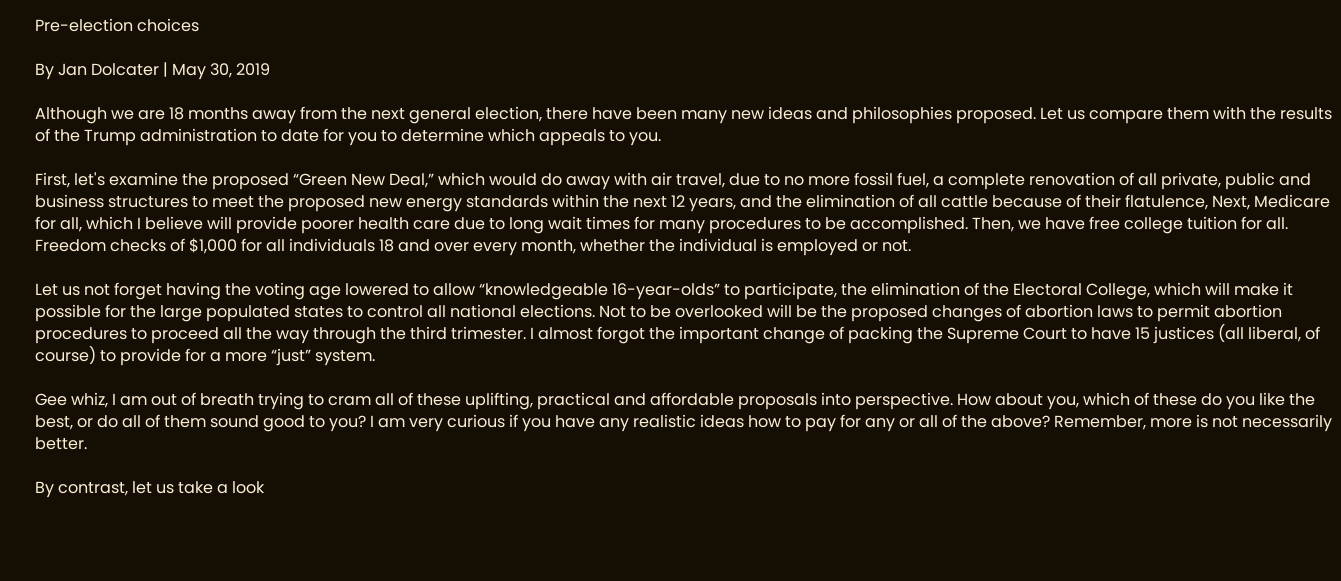Pre-election choices

By Jan Dolcater | May 30, 2019

Although we are 18 months away from the next general election, there have been many new ideas and philosophies proposed. Let us compare them with the results of the Trump administration to date for you to determine which appeals to you.

First, let's examine the proposed “Green New Deal,” which would do away with air travel, due to no more fossil fuel, a complete renovation of all private, public and business structures to meet the proposed new energy standards within the next 12 years, and the elimination of all cattle because of their flatulence, Next, Medicare for all, which I believe will provide poorer health care due to long wait times for many procedures to be accomplished. Then, we have free college tuition for all. Freedom checks of $1,000 for all individuals 18 and over every month, whether the individual is employed or not.

Let us not forget having the voting age lowered to allow “knowledgeable 16-year-olds” to participate, the elimination of the Electoral College, which will make it possible for the large populated states to control all national elections. Not to be overlooked will be the proposed changes of abortion laws to permit abortion procedures to proceed all the way through the third trimester. I almost forgot the important change of packing the Supreme Court to have 15 justices (all liberal, of course) to provide for a more “just” system.

Gee whiz, I am out of breath trying to cram all of these uplifting, practical and affordable proposals into perspective. How about you, which of these do you like the best, or do all of them sound good to you? I am very curious if you have any realistic ideas how to pay for any or all of the above? Remember, more is not necessarily better.

By contrast, let us take a look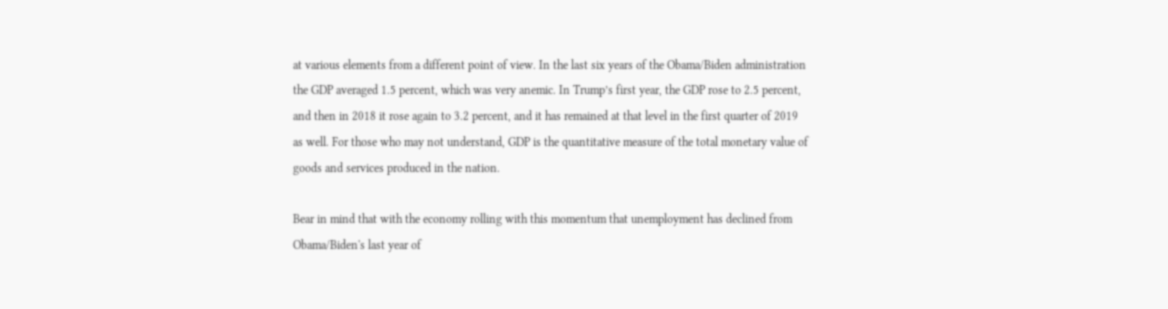at various elements from a different point of view. In the last six years of the Obama/Biden administration the GDP averaged 1.5 percent, which was very anemic. In Trump’s first year, the GDP rose to 2.5 percent, and then in 2018 it rose again to 3.2 percent, and it has remained at that level in the first quarter of 2019 as well. For those who may not understand, GDP is the quantitative measure of the total monetary value of goods and services produced in the nation.

Bear in mind that with the economy rolling with this momentum that unemployment has declined from Obama/Biden's last year of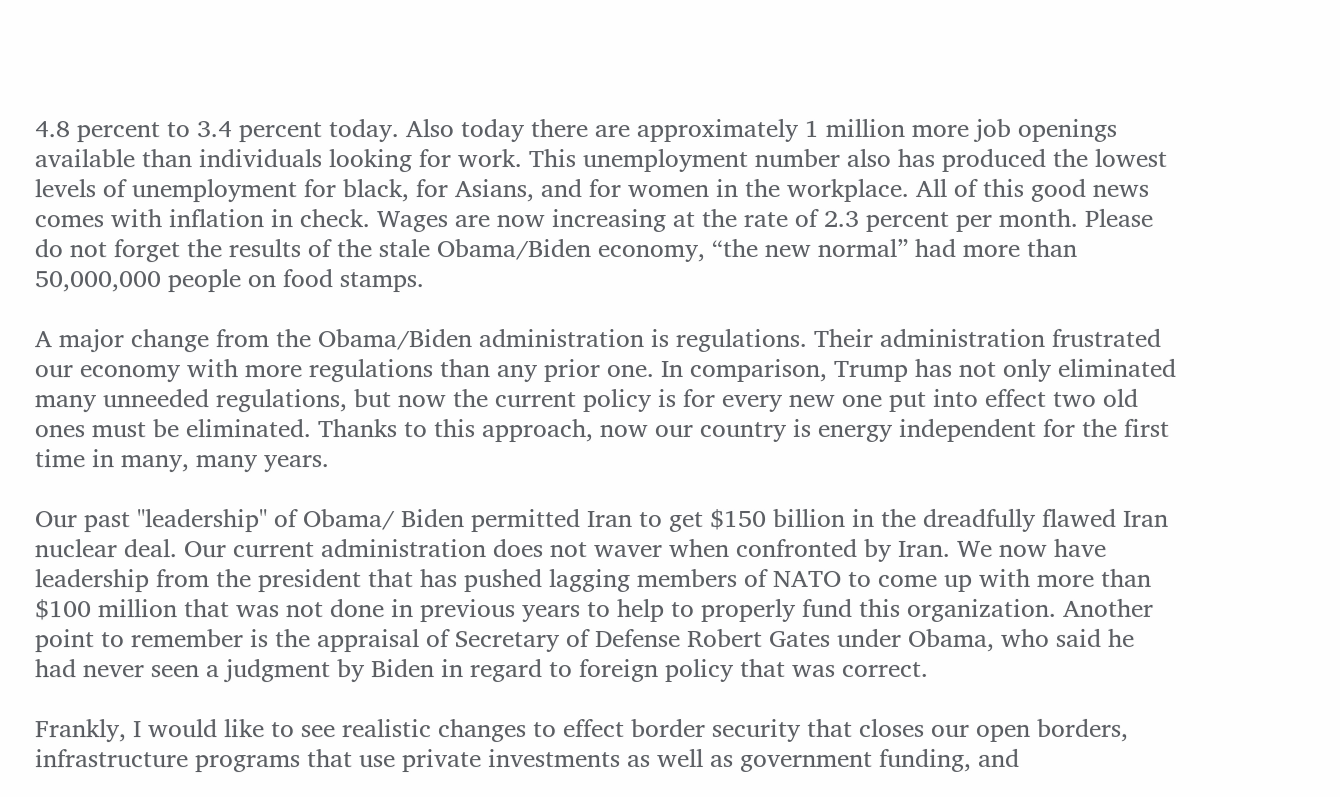4.8 percent to 3.4 percent today. Also today there are approximately 1 million more job openings available than individuals looking for work. This unemployment number also has produced the lowest levels of unemployment for black, for Asians, and for women in the workplace. All of this good news comes with inflation in check. Wages are now increasing at the rate of 2.3 percent per month. Please do not forget the results of the stale Obama/Biden economy, “the new normal” had more than 50,000,000 people on food stamps.

A major change from the Obama/Biden administration is regulations. Their administration frustrated our economy with more regulations than any prior one. In comparison, Trump has not only eliminated many unneeded regulations, but now the current policy is for every new one put into effect two old ones must be eliminated. Thanks to this approach, now our country is energy independent for the first time in many, many years.

Our past "leadership" of Obama/ Biden permitted Iran to get $150 billion in the dreadfully flawed Iran nuclear deal. Our current administration does not waver when confronted by Iran. We now have leadership from the president that has pushed lagging members of NATO to come up with more than $100 million that was not done in previous years to help to properly fund this organization. Another point to remember is the appraisal of Secretary of Defense Robert Gates under Obama, who said he had never seen a judgment by Biden in regard to foreign policy that was correct.

Frankly, I would like to see realistic changes to effect border security that closes our open borders, infrastructure programs that use private investments as well as government funding, and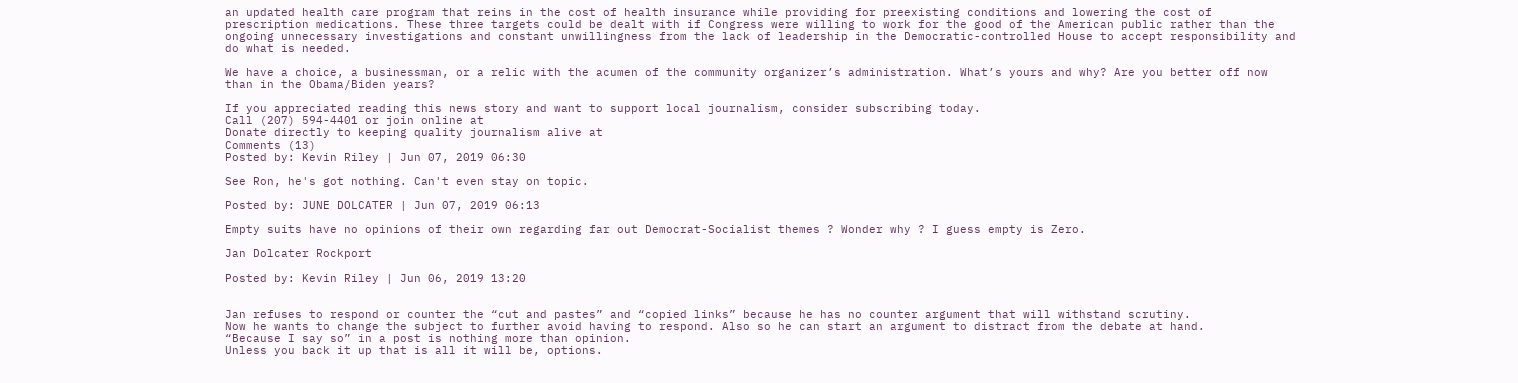an updated health care program that reins in the cost of health insurance while providing for preexisting conditions and lowering the cost of prescription medications. These three targets could be dealt with if Congress were willing to work for the good of the American public rather than the ongoing unnecessary investigations and constant unwillingness from the lack of leadership in the Democratic-controlled House to accept responsibility and do what is needed.

We have a choice, a businessman, or a relic with the acumen of the community organizer’s administration. What’s yours and why? Are you better off now than in the Obama/Biden years?

If you appreciated reading this news story and want to support local journalism, consider subscribing today.
Call (207) 594-4401 or join online at
Donate directly to keeping quality journalism alive at
Comments (13)
Posted by: Kevin Riley | Jun 07, 2019 06:30

See Ron, he's got nothing. Can't even stay on topic.

Posted by: JUNE DOLCATER | Jun 07, 2019 06:13

Empty suits have no opinions of their own regarding far out Democrat-Socialist themes ? Wonder why ? I guess empty is Zero.

Jan Dolcater Rockport

Posted by: Kevin Riley | Jun 06, 2019 13:20


Jan refuses to respond or counter the “cut and pastes” and “copied links” because he has no counter argument that will withstand scrutiny.
Now he wants to change the subject to further avoid having to respond. Also so he can start an argument to distract from the debate at hand.
“Because I say so” in a post is nothing more than opinion.
Unless you back it up that is all it will be, options.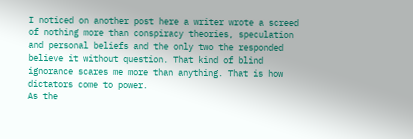I noticed on another post here a writer wrote a screed of nothing more than conspiracy theories, speculation and personal beliefs and the only two the responded believe it without question. That kind of blind ignorance scares me more than anything. That is how dictators come to power.
As the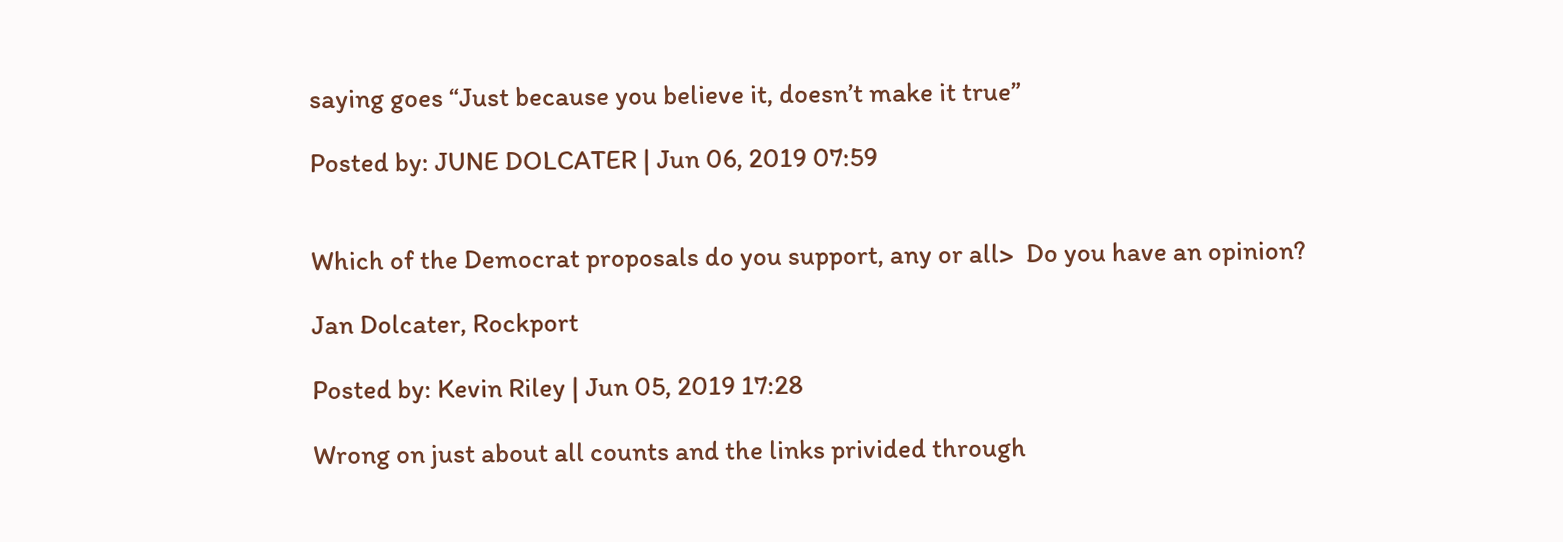saying goes “Just because you believe it, doesn’t make it true”

Posted by: JUNE DOLCATER | Jun 06, 2019 07:59


Which of the Democrat proposals do you support, any or all>  Do you have an opinion?

Jan Dolcater, Rockport

Posted by: Kevin Riley | Jun 05, 2019 17:28

Wrong on just about all counts and the links privided through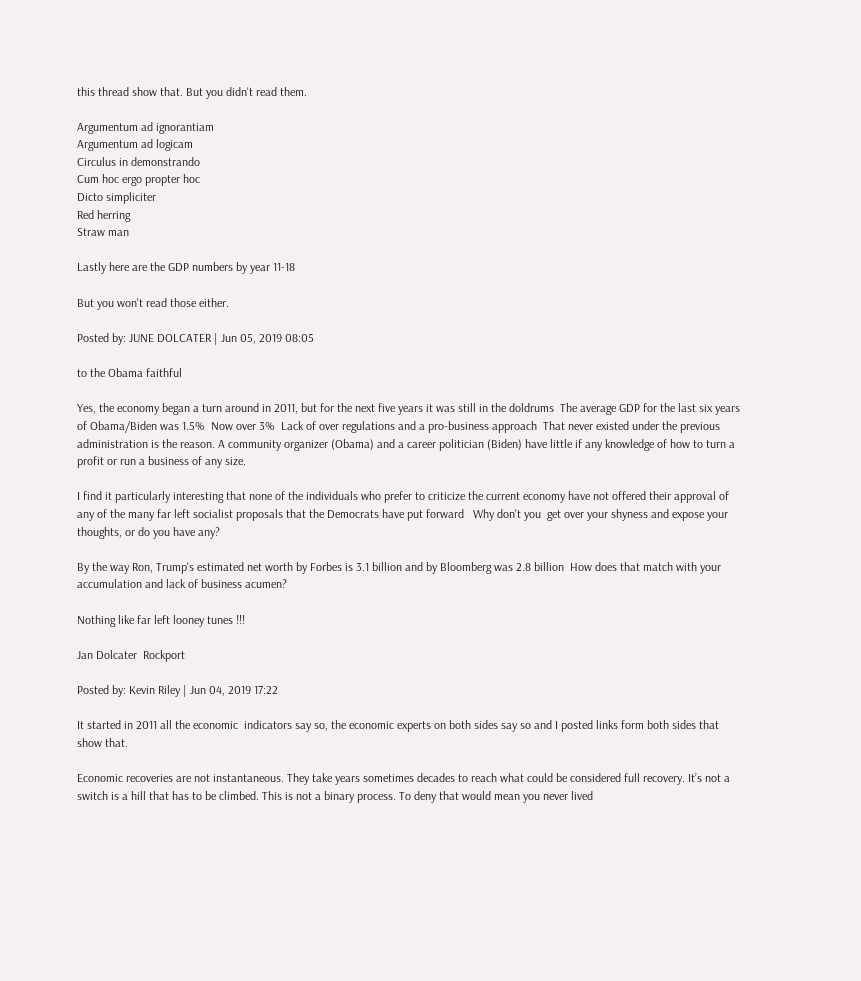this thread show that. But you didn't read them.

Argumentum ad ignorantiam
Argumentum ad logicam
Circulus in demonstrando
Cum hoc ergo propter hoc
Dicto simpliciter
Red herring
Straw man

Lastly here are the GDP numbers by year 11-18

But you won't read those either.

Posted by: JUNE DOLCATER | Jun 05, 2019 08:05

to the Obama faithful

Yes, the economy began a turn around in 2011, but for the next five years it was still in the doldrums  The average GDP for the last six years of Obama/Biden was 1.5%  Now over 3%  Lack of over regulations and a pro-business approach  That never existed under the previous administration is the reason. A community organizer (Obama) and a career politician (Biden) have little if any knowledge of how to turn a profit or run a business of any size.

I find it particularly interesting that none of the individuals who prefer to criticize the current economy have not offered their approval of any of the many far left socialist proposals that the Democrats have put forward   Why don't you  get over your shyness and expose your thoughts, or do you have any?

By the way Ron, Trump's estimated net worth by Forbes is 3.1 billion and by Bloomberg was 2.8 billion  How does that match with your accumulation and lack of business acumen?

Nothing like far left looney tunes !!!

Jan Dolcater  Rockport

Posted by: Kevin Riley | Jun 04, 2019 17:22

It started in 2011 all the economic  indicators say so, the economic experts on both sides say so and I posted links form both sides that show that.

Economic recoveries are not instantaneous. They take years sometimes decades to reach what could be considered full recovery. It’s not a switch is a hill that has to be climbed. This is not a binary process. To deny that would mean you never lived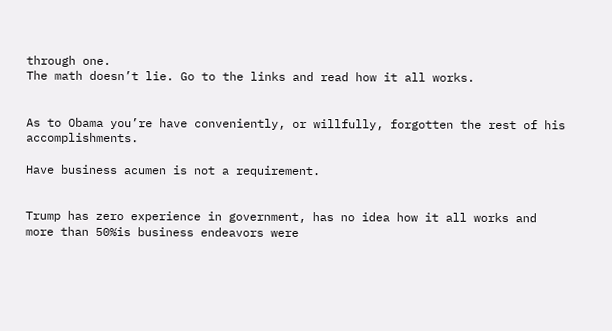through one.
The math doesn’t lie. Go to the links and read how it all works.


As to Obama you’re have conveniently, or willfully, forgotten the rest of his accomplishments.

Have business acumen is not a requirement.


Trump has zero experience in government, has no idea how it all works and more than 50%is business endeavors were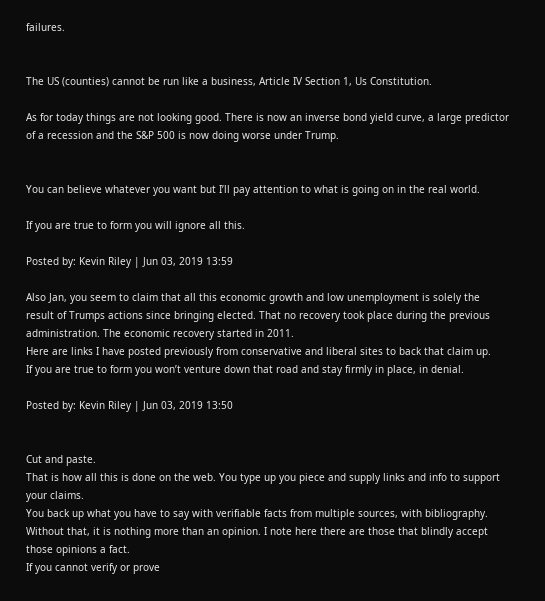failures.


The US (counties) cannot be run like a business, Article IV Section 1, Us Constitution.

As for today things are not looking good. There is now an inverse bond yield curve, a large predictor of a recession and the S&P 500 is now doing worse under Trump.


You can believe whatever you want but I’ll pay attention to what is going on in the real world.

If you are true to form you will ignore all this.

Posted by: Kevin Riley | Jun 03, 2019 13:59

Also Jan, you seem to claim that all this economic growth and low unemployment is solely the result of Trumps actions since bringing elected. That no recovery took place during the previous administration. The economic recovery started in 2011.
Here are links I have posted previously from conservative and liberal sites to back that claim up.
If you are true to form you won’t venture down that road and stay firmly in place, in denial.

Posted by: Kevin Riley | Jun 03, 2019 13:50


Cut and paste.
That is how all this is done on the web. You type up you piece and supply links and info to support your claims.
You back up what you have to say with verifiable facts from multiple sources, with bibliography.
Without that, it is nothing more than an opinion. I note here there are those that blindly accept those opinions a fact.
If you cannot verify or prove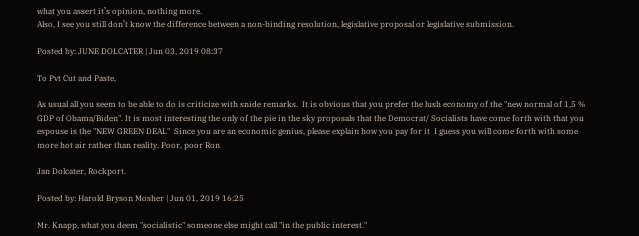what you assert it’s opinion, nothing more.
Also, I see you still don’t know the difference between a non-binding resolution, legislative proposal or legislative submission.

Posted by: JUNE DOLCATER | Jun 03, 2019 08:37

To Pvt Cut and Paste,

As usual all you seem to be able to do is criticize with snide remarks.  It is obvious that you prefer the lush economy of the "new normal of 1,5 % GDP of Obama/Biden". It is most interesting the only of the pie in the sky proposals that the Democrat/ Socialists have come forth with that you espouse is the "NEW GREEN DEAL"  Since you are an economic genius, please explain how you pay for it  I guess you will come forth with some more hot air rather than reality. Poor, poor Ron

Jan Dolcater, Rockport.

Posted by: Harold Bryson Mosher | Jun 01, 2019 16:25

Mr. Knapp, what you deem "socialistic" someone else might call "in the public interest."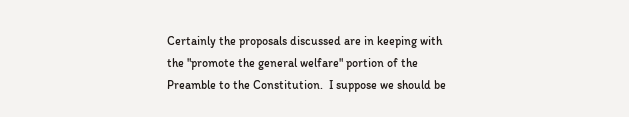Certainly the proposals discussed are in keeping with the "promote the general welfare" portion of the Preamble to the Constitution.  I suppose we should be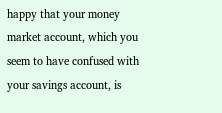happy that your money market account, which you seem to have confused with your savings account, is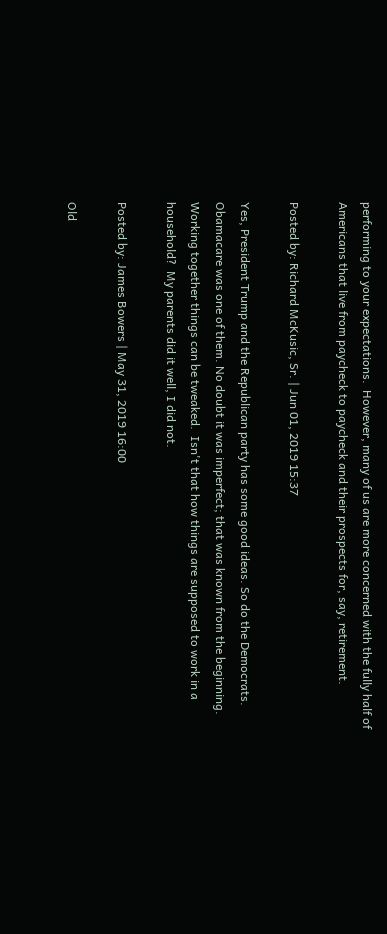performing to your expectations.  However, many of us are more concerned with the fully half of Americans that live from paycheck to paycheck and their prospects for, say, retirement.

Posted by: Richard McKusic, Sr. | Jun 01, 2019 15:37

Yes, President Trump and the Republican party has some good ideas. So do the Democrats. Obamacare was one of them. No doubt it was imperfect; that was known from the beginning. Working together things can be tweaked.  Isn't that how things are supposed to work in a household?  My parents did it well, I did not.

Posted by: James Bowers | May 31, 2019 16:00

Old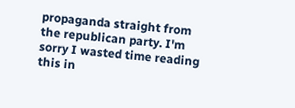propaganda straight from the republican party. I'm sorry I wasted time reading this in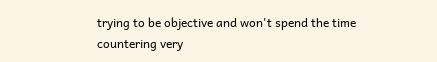trying to be objective and won't spend the time countering very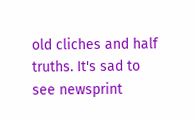old cliches and half truths. It's sad to see newsprint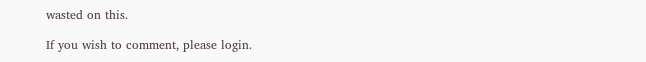wasted on this.

If you wish to comment, please login.